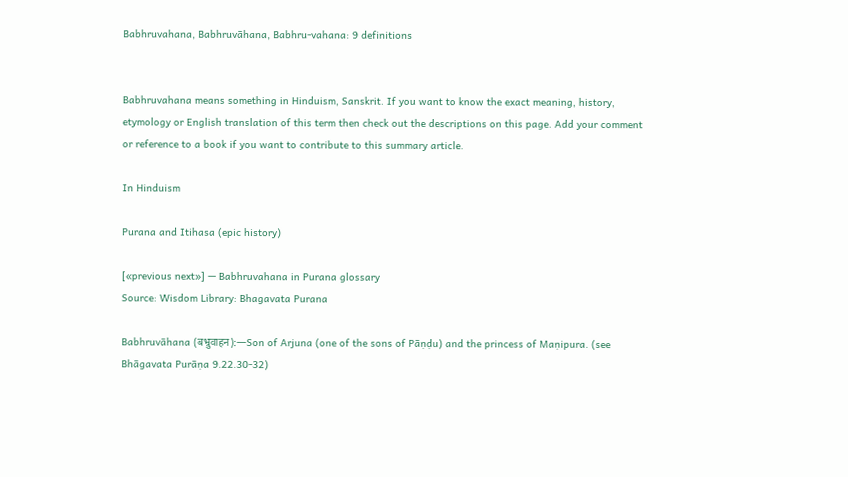Babhruvahana, Babhruvāhana, Babhru-vahana: 9 definitions


Babhruvahana means something in Hinduism, Sanskrit. If you want to know the exact meaning, history, etymology or English translation of this term then check out the descriptions on this page. Add your comment or reference to a book if you want to contribute to this summary article.

In Hinduism

Purana and Itihasa (epic history)

[«previous next»] — Babhruvahana in Purana glossary
Source: Wisdom Library: Bhagavata Purana

Babhruvāhana (बभ्रुवाहन):—Son of Arjuna (one of the sons of Pāṇḍu) and the princess of Maṇipura. (see Bhāgavata Purāṇa 9.22.30-32)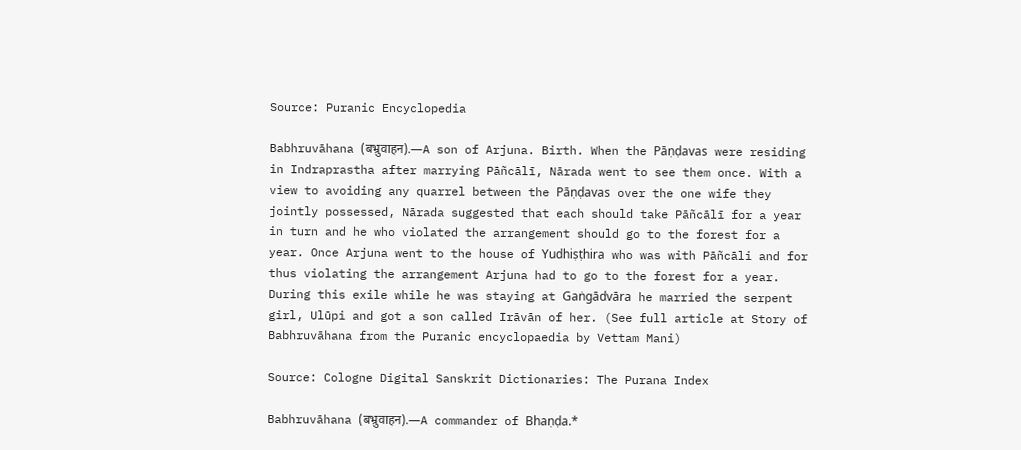Source: Puranic Encyclopedia

Babhruvāhana (बभ्रुवाहन).—A son of Arjuna. Birth. When the Pāṇḍavas were residing in Indraprastha after marrying Pāñcālī, Nārada went to see them once. With a view to avoiding any quarrel between the Pāṇḍavas over the one wife they jointly possessed, Nārada suggested that each should take Pāñcālī for a year in turn and he who violated the arrangement should go to the forest for a year. Once Arjuna went to the house of Yudhiṣṭhira who was with Pāñcāli and for thus violating the arrangement Arjuna had to go to the forest for a year. During this exile while he was staying at Gaṅgādvāra he married the serpent girl, Ulūpi and got a son called Irāvān of her. (See full article at Story of Babhruvāhana from the Puranic encyclopaedia by Vettam Mani)

Source: Cologne Digital Sanskrit Dictionaries: The Purana Index

Babhruvāhana (बभ्रुवाहन).—A commander of Bhaṇḍa.*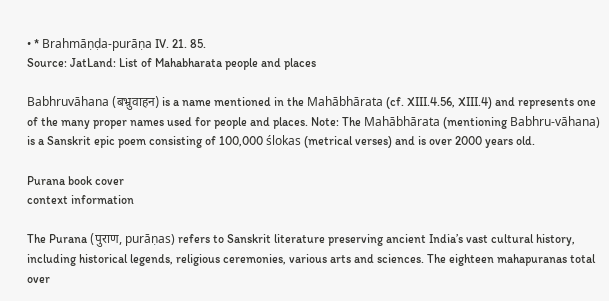• * Brahmāṇḍa-purāṇa IV. 21. 85.
Source: JatLand: List of Mahabharata people and places

Babhruvāhana (बभ्रुवाहन) is a name mentioned in the Mahābhārata (cf. XIII.4.56, XIII.4) and represents one of the many proper names used for people and places. Note: The Mahābhārata (mentioning Babhru-vāhana) is a Sanskrit epic poem consisting of 100,000 ślokas (metrical verses) and is over 2000 years old.

Purana book cover
context information

The Purana (पुराण, purāṇas) refers to Sanskrit literature preserving ancient India’s vast cultural history, including historical legends, religious ceremonies, various arts and sciences. The eighteen mahapuranas total over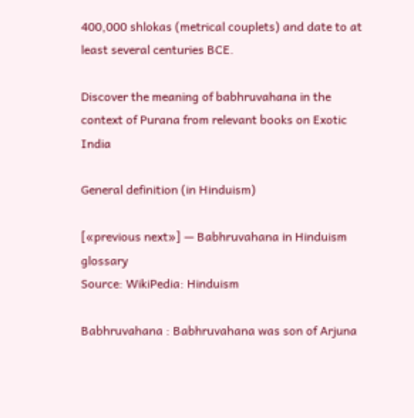400,000 shlokas (metrical couplets) and date to at least several centuries BCE.

Discover the meaning of babhruvahana in the context of Purana from relevant books on Exotic India

General definition (in Hinduism)

[«previous next»] — Babhruvahana in Hinduism glossary
Source: WikiPedia: Hinduism

Babhruvahana : Babhruvahana was son of Arjuna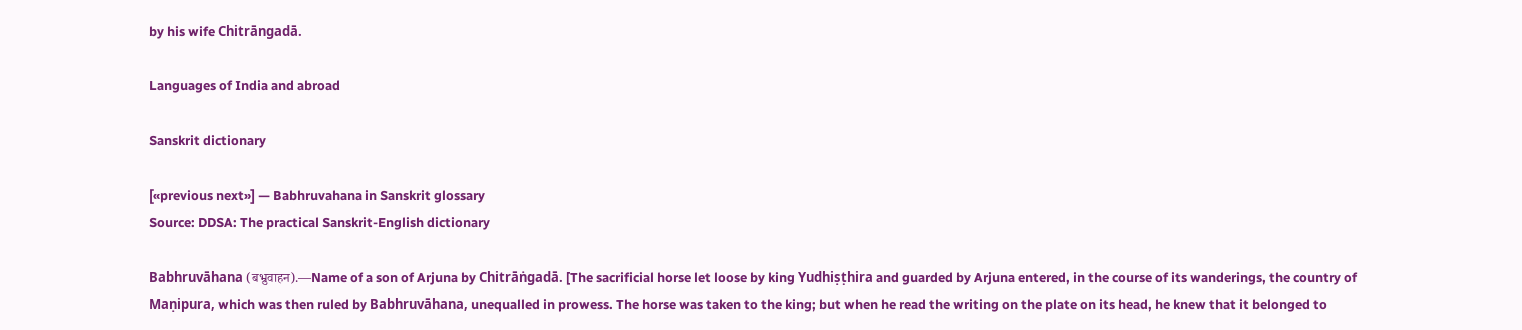by his wife Chitrāngadā.

Languages of India and abroad

Sanskrit dictionary

[«previous next»] — Babhruvahana in Sanskrit glossary
Source: DDSA: The practical Sanskrit-English dictionary

Babhruvāhana (बभ्रुवाहन).—Name of a son of Arjuna by Chitrāṅgadā. [The sacrificial horse let loose by king Yudhiṣṭhira and guarded by Arjuna entered, in the course of its wanderings, the country of Maṇipura, which was then ruled by Babhruvāhana, unequalled in prowess. The horse was taken to the king; but when he read the writing on the plate on its head, he knew that it belonged to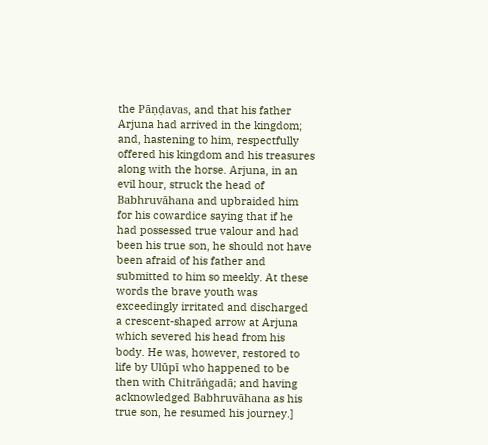the Pāṇḍavas, and that his father Arjuna had arrived in the kingdom; and, hastening to him, respectfully offered his kingdom and his treasures along with the horse. Arjuna, in an evil hour, struck the head of Babhruvāhana and upbraided him for his cowardice saying that if he had possessed true valour and had been his true son, he should not have been afraid of his father and submitted to him so meekly. At these words the brave youth was exceedingly irritated and discharged a crescent-shaped arrow at Arjuna which severed his head from his body. He was, however, restored to life by Ulūpī who happened to be then with Chitrāṅgadā; and having acknowledged Babhruvāhana as his true son, he resumed his journey.]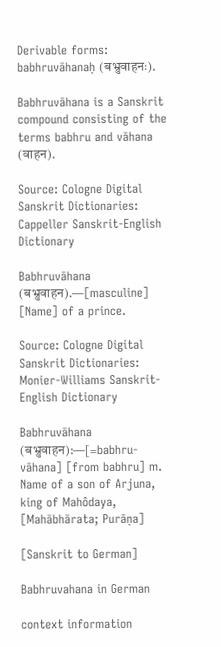Derivable forms: babhruvāhanaḥ (बभ्रुवाहनः).

Babhruvāhana is a Sanskrit compound consisting of the terms babhru and vāhana (वाहन).

Source: Cologne Digital Sanskrit Dictionaries: Cappeller Sanskrit-English Dictionary

Babhruvāhana (बभ्रुवाहन).—[masculine] [Name] of a prince.

Source: Cologne Digital Sanskrit Dictionaries: Monier-Williams Sanskrit-English Dictionary

Babhruvāhana (बभ्रुवाहन):—[=babhru-vāhana] [from babhru] m. Name of a son of Arjuna, king of Mahôdaya, [Mahābhārata; Purāṇa]

[Sanskrit to German]

Babhruvahana in German

context information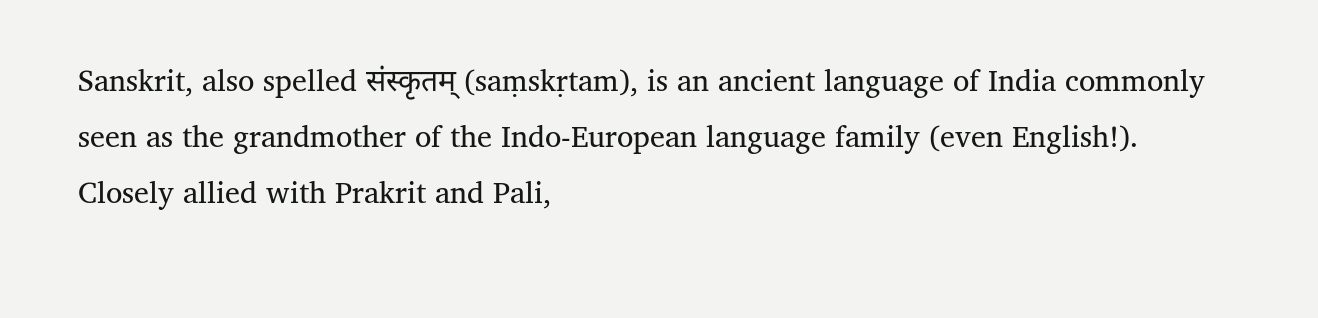Sanskrit, also spelled संस्कृतम् (saṃskṛtam), is an ancient language of India commonly seen as the grandmother of the Indo-European language family (even English!). Closely allied with Prakrit and Pali,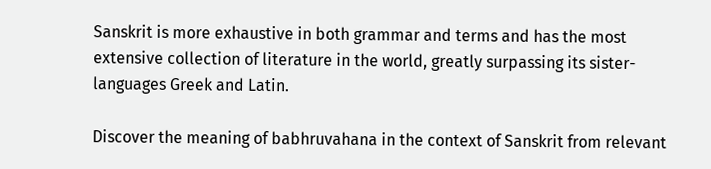Sanskrit is more exhaustive in both grammar and terms and has the most extensive collection of literature in the world, greatly surpassing its sister-languages Greek and Latin.

Discover the meaning of babhruvahana in the context of Sanskrit from relevant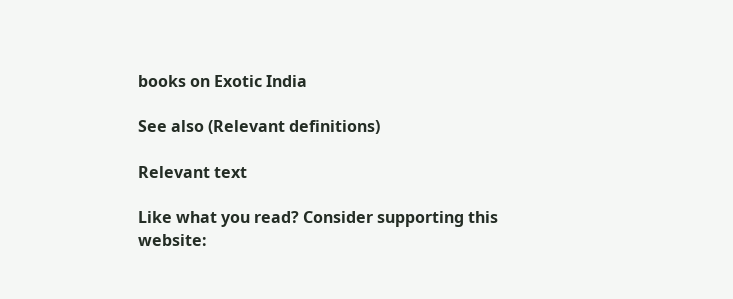books on Exotic India

See also (Relevant definitions)

Relevant text

Like what you read? Consider supporting this website: